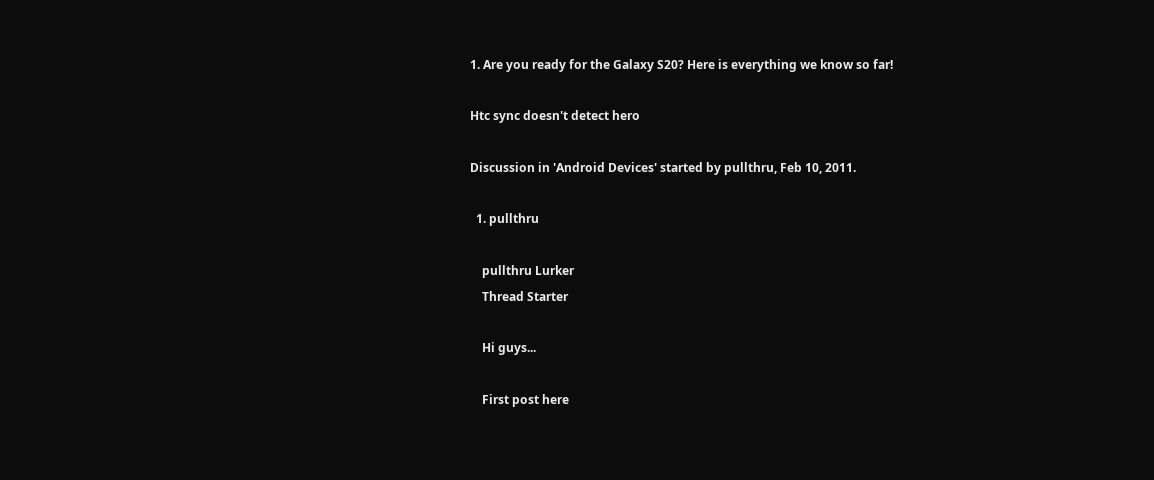1. Are you ready for the Galaxy S20? Here is everything we know so far!

Htc sync doesn't detect hero

Discussion in 'Android Devices' started by pullthru, Feb 10, 2011.

  1. pullthru

    pullthru Lurker
    Thread Starter

    Hi guys...

    First post here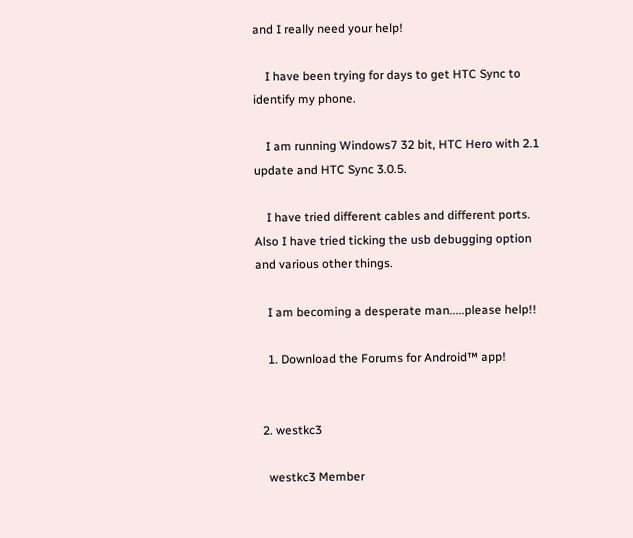and I really need your help!

    I have been trying for days to get HTC Sync to identify my phone.

    I am running Windows7 32 bit, HTC Hero with 2.1 update and HTC Sync 3.0.5.

    I have tried different cables and different ports. Also I have tried ticking the usb debugging option and various other things.

    I am becoming a desperate man.....please help!!

    1. Download the Forums for Android™ app!


  2. westkc3

    westkc3 Member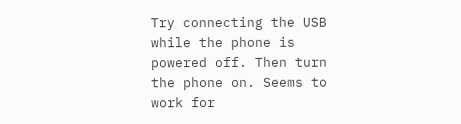Try connecting the USB while the phone is powered off. Then turn the phone on. Seems to work for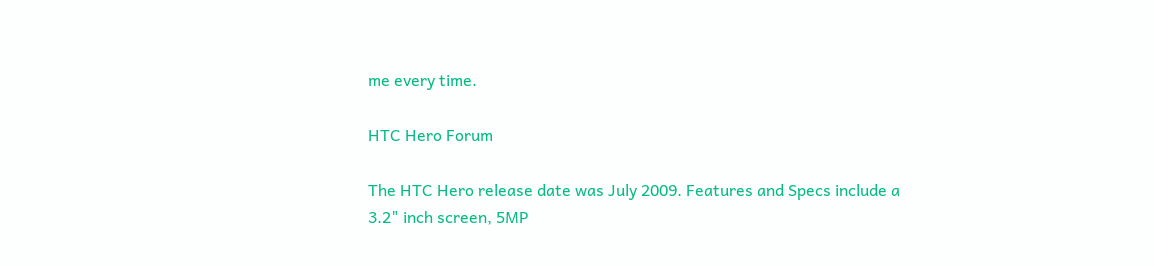me every time.

HTC Hero Forum

The HTC Hero release date was July 2009. Features and Specs include a 3.2" inch screen, 5MP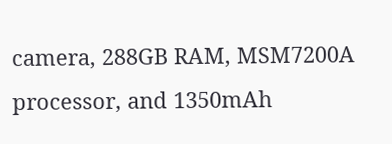camera, 288GB RAM, MSM7200A processor, and 1350mAh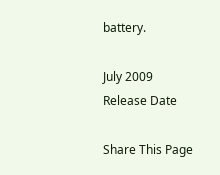battery.

July 2009
Release Date

Share This Page